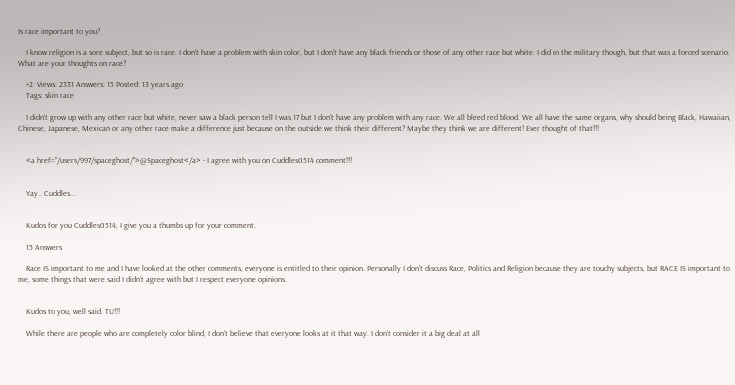Is race important to you?

    I know religion is a sore subject, but so is race. I don't have a problem with skin color, but I don't have any black friends or those of any other race but white. I did in the military though, but that was a forced scenario. What are your thoughts on race?

    +2  Views: 2331 Answers: 15 Posted: 13 years ago
    Tags: skin race

    I didn't grow up with any other race but white, never saw a black person tell I was 17 but I don't have any problem with any race. We all bleed red blood. We all have the same organs, why should being Black, Hawaiian, Chinese, Japanese, Mexican or any other race make a difference just because on the outside we think their different? Maybe they think we are different! Ever thought of that!!!


    <a href="/users/997/spaceghost/">@Spaceghost</a> - I agree with you on Cuddles0514 comment!!!


    Yay.. Cuddles...


    Kudos for you Cuddles0514, I give you a thumbs up for your comment.

    15 Answers

    Race IS important to me and I have looked at the other comments, everyone is entitled to their opinion. Personally I don't discuss Race, Politics and Religion because they are touchy subjects, but RACE IS important to me, some things that were said I didn't agree with but I respect everyone opinions.


    Kudos to you, well said. TU!!!

    While there are people who are completely color blind, I don’t believe that everyone looks at it that way. I don’t consider it a big deal at all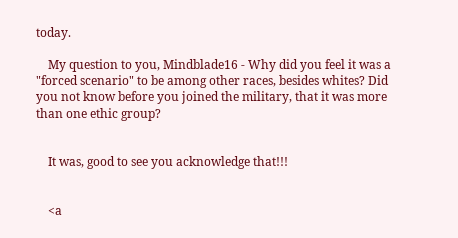today.

    My question to you, Mindblade16 - Why did you feel it was a "forced scenario" to be among other races, besides whites? Did you not know before you joined the military, that it was more than one ethic group?


    It was, good to see you acknowledge that!!!


    <a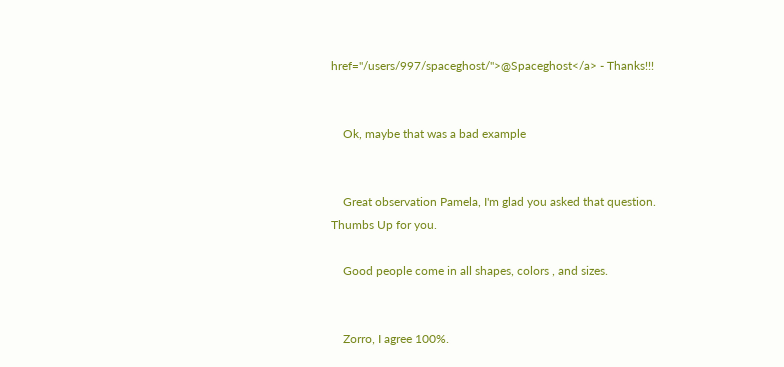href="/users/997/spaceghost/">@Spaceghost</a> - Thanks!!!


    Ok, maybe that was a bad example


    Great observation Pamela, I'm glad you asked that question. Thumbs Up for you.

    Good people come in all shapes, colors , and sizes.


    Zorro, I agree 100%.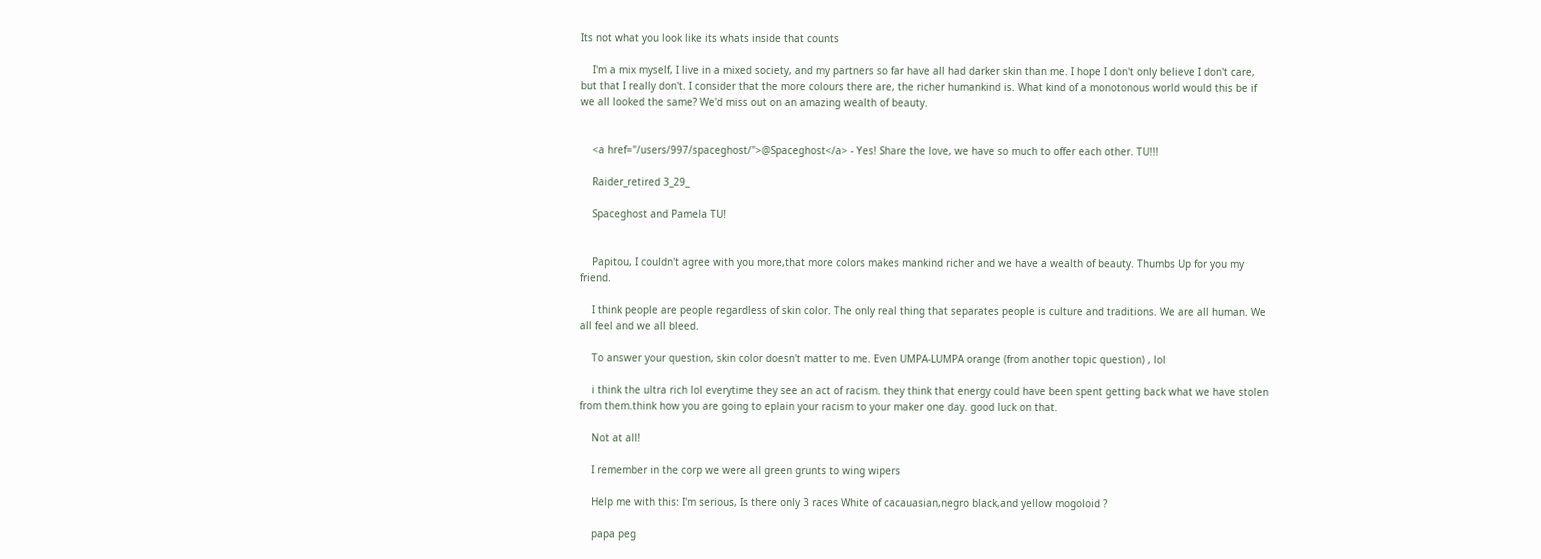Its not what you look like its whats inside that counts

    I'm a mix myself, I live in a mixed society, and my partners so far have all had darker skin than me. I hope I don't only believe I don't care, but that I really don't. I consider that the more colours there are, the richer humankind is. What kind of a monotonous world would this be if we all looked the same? We'd miss out on an amazing wealth of beauty.


    <a href="/users/997/spaceghost/">@Spaceghost</a> - Yes! Share the love, we have so much to offer each other. TU!!!

    Raider_retired 3_29_

    Spaceghost and Pamela TU!


    Papitou, I couldn't agree with you more,that more colors makes mankind richer and we have a wealth of beauty. Thumbs Up for you my friend.

    I think people are people regardless of skin color. The only real thing that separates people is culture and traditions. We are all human. We all feel and we all bleed.

    To answer your question, skin color doesn't matter to me. Even UMPA-LUMPA orange (from another topic question) , lol

    i think the ultra rich lol everytime they see an act of racism. they think that energy could have been spent getting back what we have stolen from them.think how you are going to eplain your racism to your maker one day. good luck on that.

    Not at all!

    I remember in the corp we were all green grunts to wing wipers

    Help me with this: I'm serious, Is there only 3 races White of cacauasian,negro black,and yellow mogoloid ?

    papa peg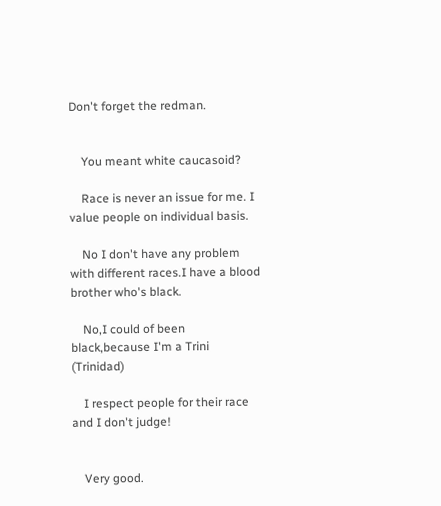Don't forget the redman.


    You meant white caucasoid?

    Race is never an issue for me. I value people on individual basis.

    No I don't have any problem with different races.I have a blood brother who's black.

    No,I could of been black,because I'm a Trini (Trinidad)

    I respect people for their race and I don't judge!


    Very good.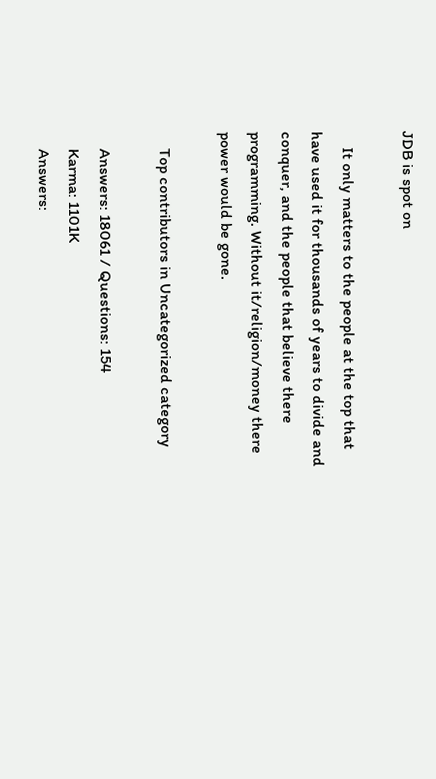JDB is spot on

    It only matters to the people at the top that have used it for thousands of years to divide and conquer, and the people that believe there programming. Without it/religion/money there power would be gone.

    Top contributors in Uncategorized category

    Answers: 18061 / Questions: 154
    Karma: 1101K
    Answers: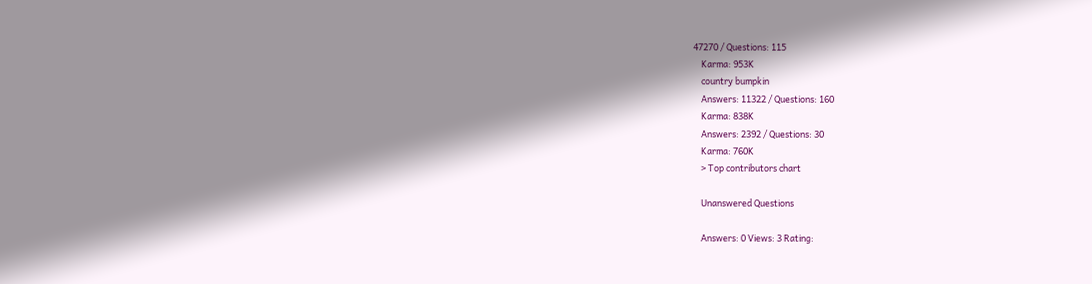47270 / Questions: 115
    Karma: 953K
    country bumpkin
    Answers: 11322 / Questions: 160
    Karma: 838K
    Answers: 2392 / Questions: 30
    Karma: 760K
    > Top contributors chart

    Unanswered Questions

    Answers: 0 Views: 3 Rating: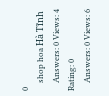0
    shop hoa Hà Tĩnh
    Answers: 0 Views: 4 Rating: 0
    Answers: 0 Views: 6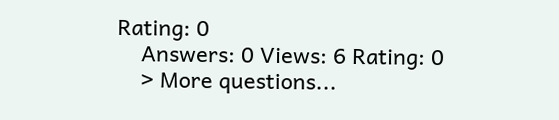Rating: 0
    Answers: 0 Views: 6 Rating: 0
    > More questions...